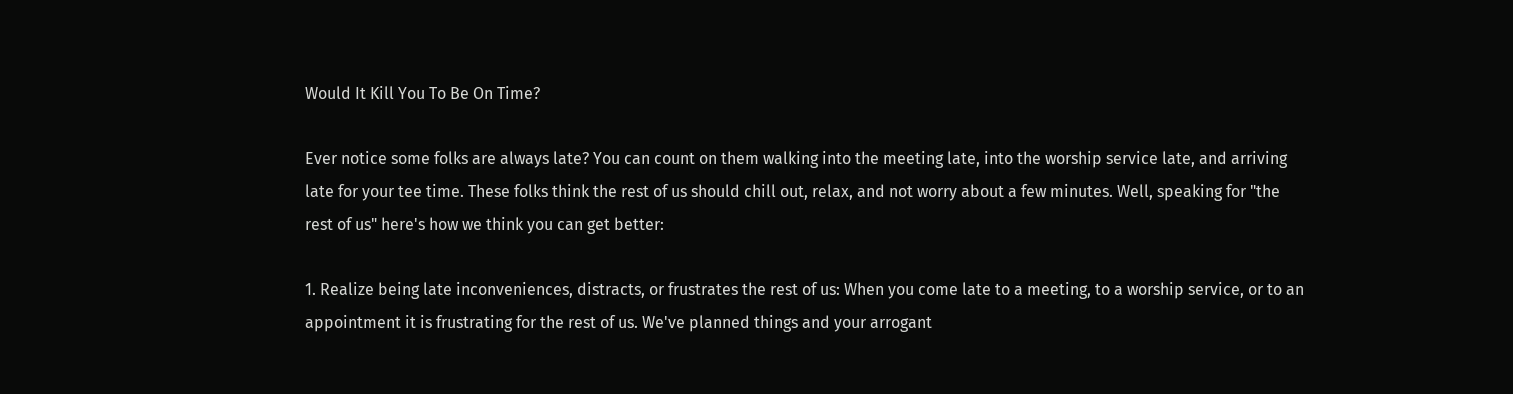Would It Kill You To Be On Time?

Ever notice some folks are always late? You can count on them walking into the meeting late, into the worship service late, and arriving late for your tee time. These folks think the rest of us should chill out, relax, and not worry about a few minutes. Well, speaking for "the rest of us" here's how we think you can get better:

1. Realize being late inconveniences, distracts, or frustrates the rest of us: When you come late to a meeting, to a worship service, or to an appointment it is frustrating for the rest of us. We've planned things and your arrogant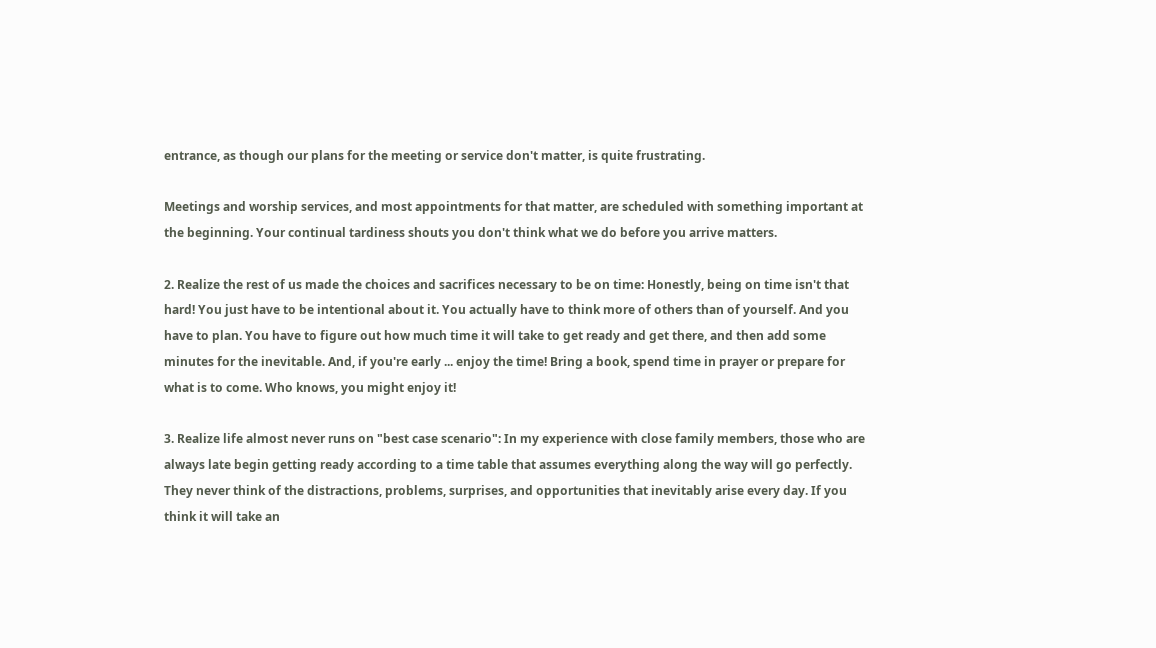entrance, as though our plans for the meeting or service don't matter, is quite frustrating.

Meetings and worship services, and most appointments for that matter, are scheduled with something important at the beginning. Your continual tardiness shouts you don't think what we do before you arrive matters.

2. Realize the rest of us made the choices and sacrifices necessary to be on time: Honestly, being on time isn't that hard! You just have to be intentional about it. You actually have to think more of others than of yourself. And you have to plan. You have to figure out how much time it will take to get ready and get there, and then add some minutes for the inevitable. And, if you're early ... enjoy the time! Bring a book, spend time in prayer or prepare for what is to come. Who knows, you might enjoy it!

3. Realize life almost never runs on "best case scenario": In my experience with close family members, those who are always late begin getting ready according to a time table that assumes everything along the way will go perfectly. They never think of the distractions, problems, surprises, and opportunities that inevitably arise every day. If you think it will take an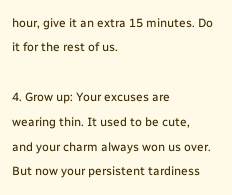hour, give it an extra 15 minutes. Do it for the rest of us.

4. Grow up: Your excuses are wearing thin. It used to be cute, and your charm always won us over. But now your persistent tardiness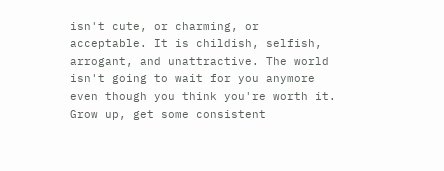isn't cute, or charming, or acceptable. It is childish, selfish, arrogant, and unattractive. The world isn't going to wait for you anymore even though you think you're worth it. Grow up, get some consistent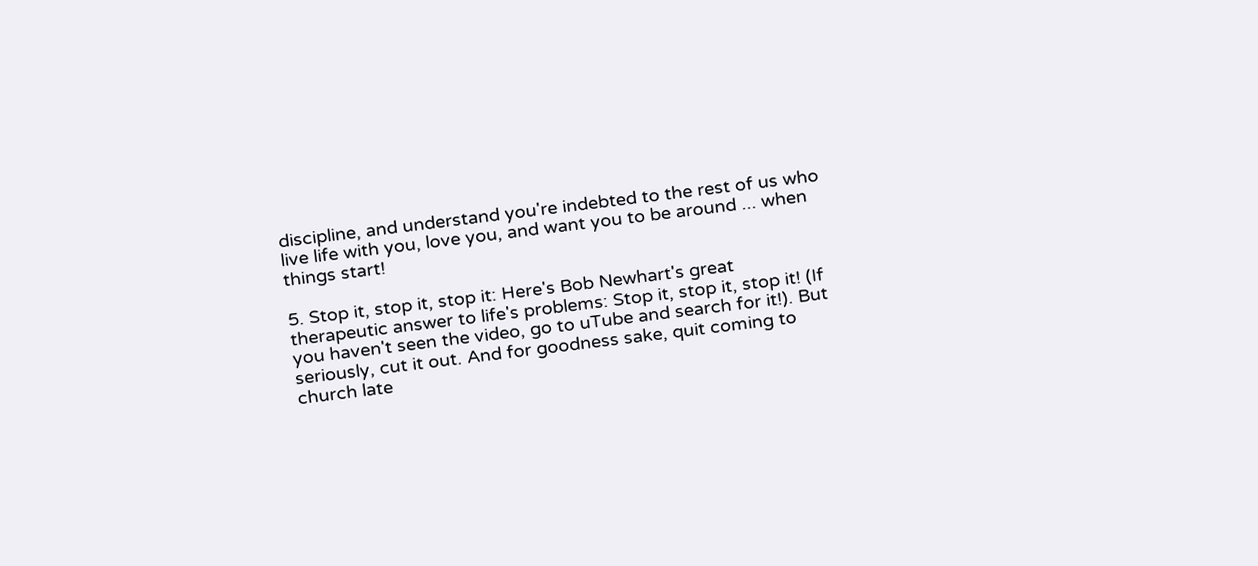discipline, and understand you're indebted to the rest of us who live life with you, love you, and want you to be around ... when things start!

5. Stop it, stop it, stop it: Here's Bob Newhart's great therapeutic answer to life's problems: Stop it, stop it, stop it! (If you haven't seen the video, go to uTube and search for it!). But seriously, cut it out. And for goodness sake, quit coming to church late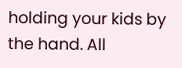holding your kids by the hand. All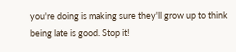you're doing is making sure they'll grow up to think being late is good. Stop it!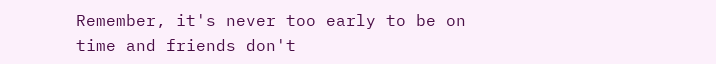Remember, it's never too early to be on time and friends don't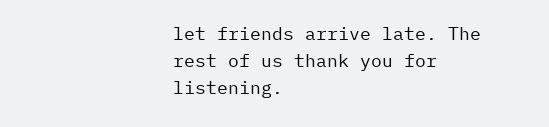let friends arrive late. The rest of us thank you for listening.